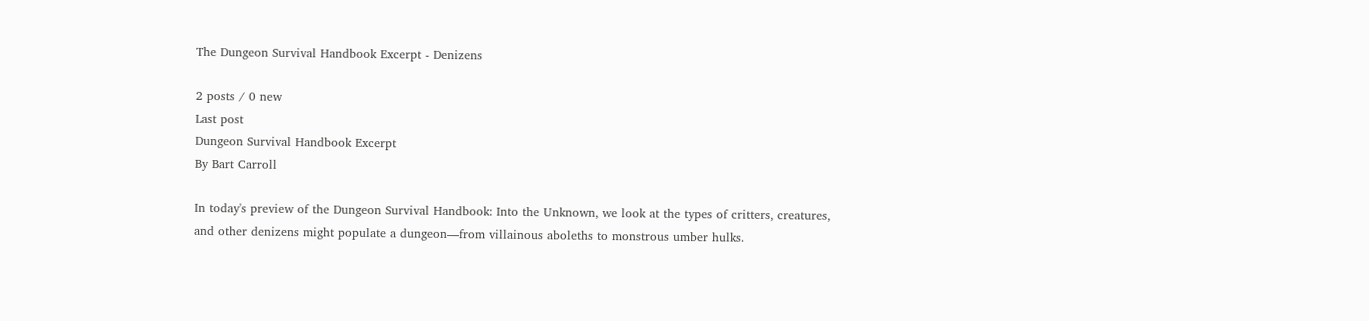The Dungeon Survival Handbook Excerpt - Denizens

2 posts / 0 new
Last post
Dungeon Survival Handbook Excerpt
By Bart Carroll

In today's preview of the Dungeon Survival Handbook: Into the Unknown, we look at the types of critters, creatures, and other denizens might populate a dungeon—from villainous aboleths to monstrous umber hulks.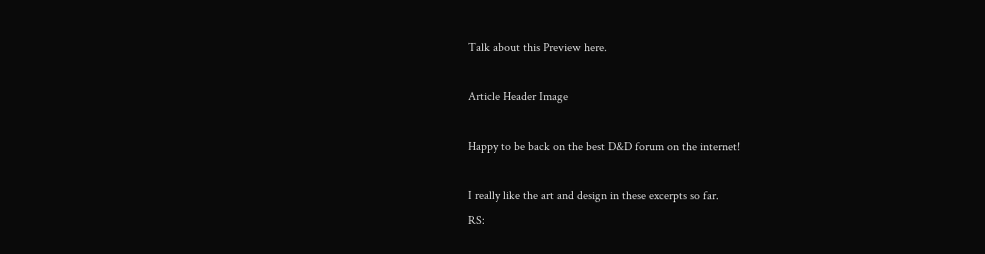Talk about this Preview here.

Article Header Image

Happy to be back on the best D&D forum on the internet!

I really like the art and design in these excerpts so far.
RS: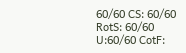60/60 CS: 60/60 RotS: 60/60 U:60/60 CotF: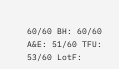60/60 BH: 60/60 A&E: 51/60 TFU: 53/60 LotF: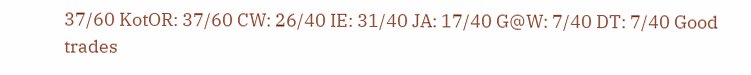37/60 KotOR: 37/60 CW: 26/40 IE: 31/40 JA: 17/40 G@W: 7/40 DT: 7/40 Good trades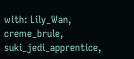with: Lily_Wan, creme_brule, suki_jedi_apprentice,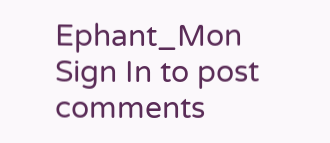Ephant_Mon
Sign In to post comments